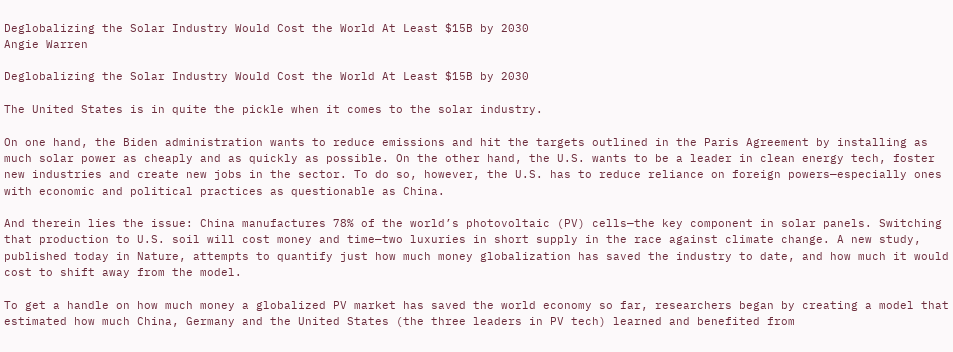Deglobalizing the Solar Industry Would Cost the World At Least $15B by 2030
Angie Warren

Deglobalizing the Solar Industry Would Cost the World At Least $15B by 2030

The United States is in quite the pickle when it comes to the solar industry.

On one hand, the Biden administration wants to reduce emissions and hit the targets outlined in the Paris Agreement by installing as much solar power as cheaply and as quickly as possible. On the other hand, the U.S. wants to be a leader in clean energy tech, foster new industries and create new jobs in the sector. To do so, however, the U.S. has to reduce reliance on foreign powers—especially ones with economic and political practices as questionable as China.

And therein lies the issue: China manufactures 78% of the world’s photovoltaic (PV) cells—the key component in solar panels. Switching that production to U.S. soil will cost money and time—two luxuries in short supply in the race against climate change. A new study, published today in Nature, attempts to quantify just how much money globalization has saved the industry to date, and how much it would cost to shift away from the model.

To get a handle on how much money a globalized PV market has saved the world economy so far, researchers began by creating a model that estimated how much China, Germany and the United States (the three leaders in PV tech) learned and benefited from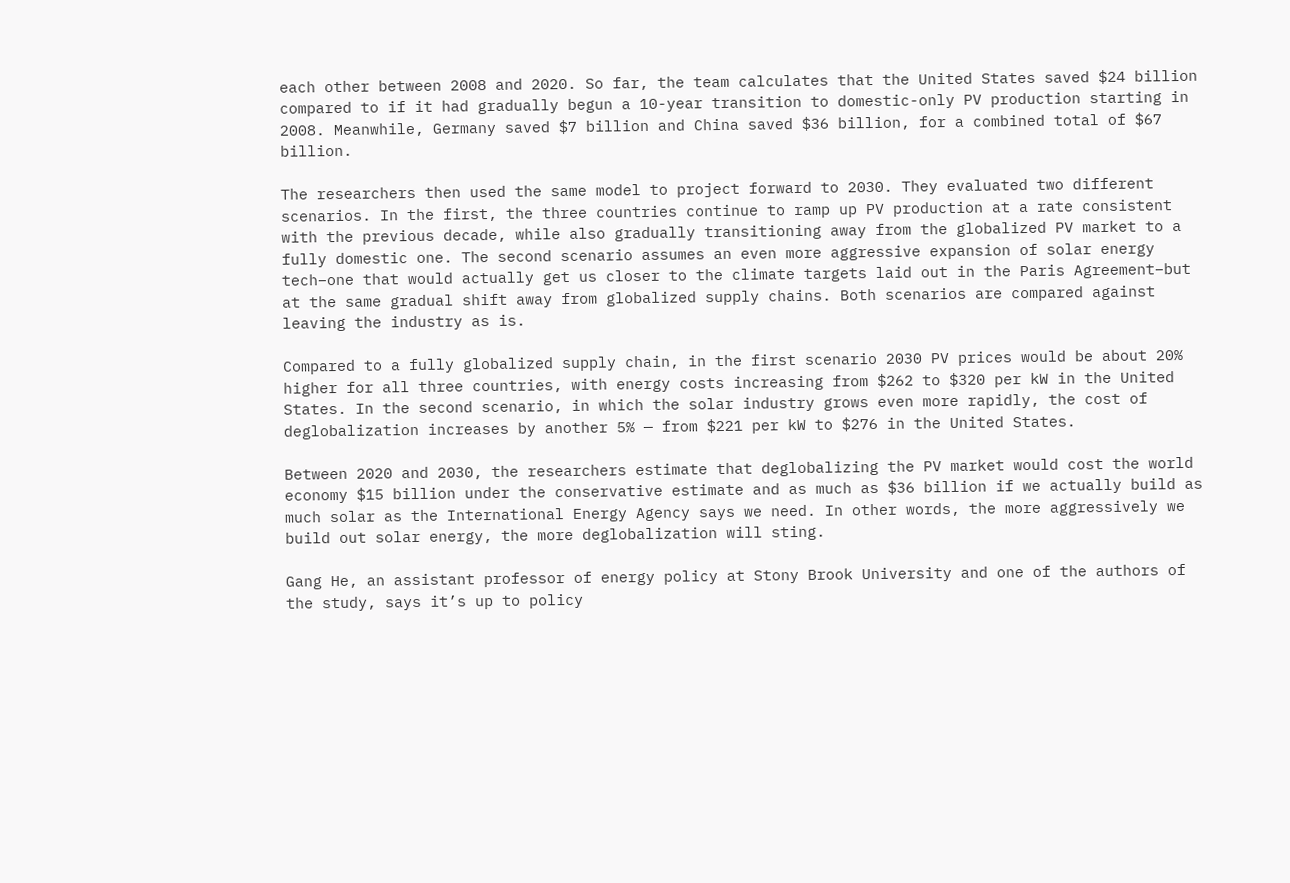each other between 2008 and 2020. So far, the team calculates that the United States saved $24 billion compared to if it had gradually begun a 10-year transition to domestic-only PV production starting in 2008. Meanwhile, Germany saved $7 billion and China saved $36 billion, for a combined total of $67 billion.

The researchers then used the same model to project forward to 2030. They evaluated two different scenarios. In the first, the three countries continue to ramp up PV production at a rate consistent with the previous decade, while also gradually transitioning away from the globalized PV market to a fully domestic one. The second scenario assumes an even more aggressive expansion of solar energy tech–one that would actually get us closer to the climate targets laid out in the Paris Agreement–but at the same gradual shift away from globalized supply chains. Both scenarios are compared against leaving the industry as is.

Compared to a fully globalized supply chain, in the first scenario 2030 PV prices would be about 20% higher for all three countries, with energy costs increasing from $262 to $320 per kW in the United States. In the second scenario, in which the solar industry grows even more rapidly, the cost of deglobalization increases by another 5% — from $221 per kW to $276 in the United States.

Between 2020 and 2030, the researchers estimate that deglobalizing the PV market would cost the world economy $15 billion under the conservative estimate and as much as $36 billion if we actually build as much solar as the International Energy Agency says we need. In other words, the more aggressively we build out solar energy, the more deglobalization will sting.

Gang He, an assistant professor of energy policy at Stony Brook University and one of the authors of the study, says it’s up to policy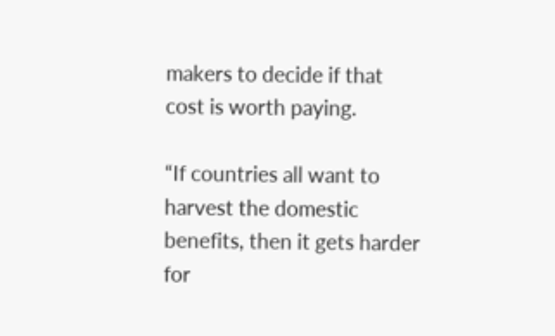makers to decide if that cost is worth paying.

“If countries all want to harvest the domestic benefits, then it gets harder for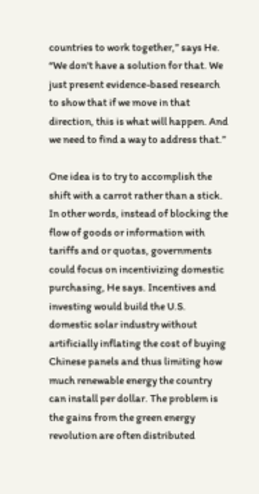countries to work together,” says He. “We don't have a solution for that. We just present evidence-based research to show that if we move in that direction, this is what will happen. And we need to find a way to address that.”

One idea is to try to accomplish the shift with a carrot rather than a stick. In other words, instead of blocking the flow of goods or information with tariffs and or quotas, governments could focus on incentivizing domestic purchasing, He says. Incentives and investing would build the U.S. domestic solar industry without artificially inflating the cost of buying Chinese panels and thus limiting how much renewable energy the country can install per dollar. The problem is the gains from the green energy revolution are often distributed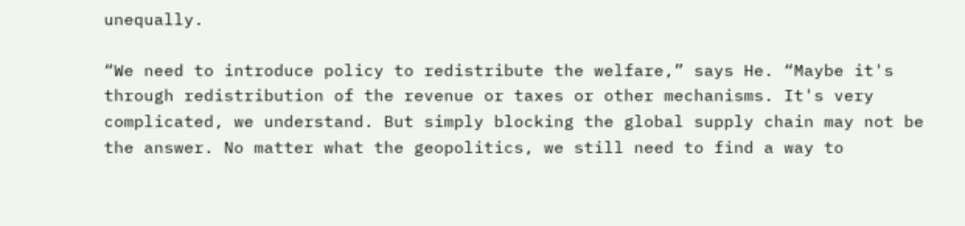unequally.

“We need to introduce policy to redistribute the welfare,” says He. “Maybe it's through redistribution of the revenue or taxes or other mechanisms. It's very complicated, we understand. But simply blocking the global supply chain may not be the answer. No matter what the geopolitics, we still need to find a way to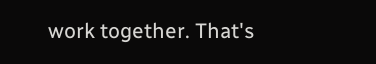work together. That's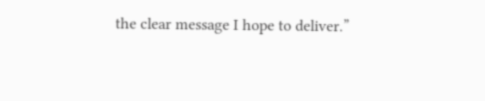the clear message I hope to deliver.”